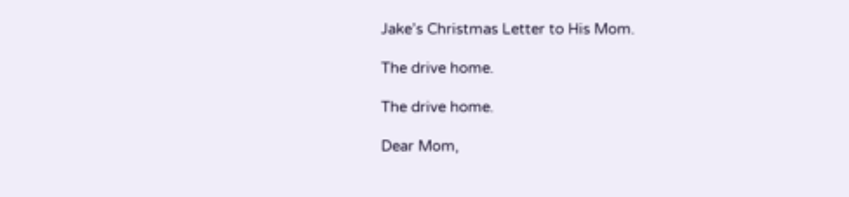Jake’s Christmas Letter to His Mom.

The drive home.

The drive home.

Dear Mom,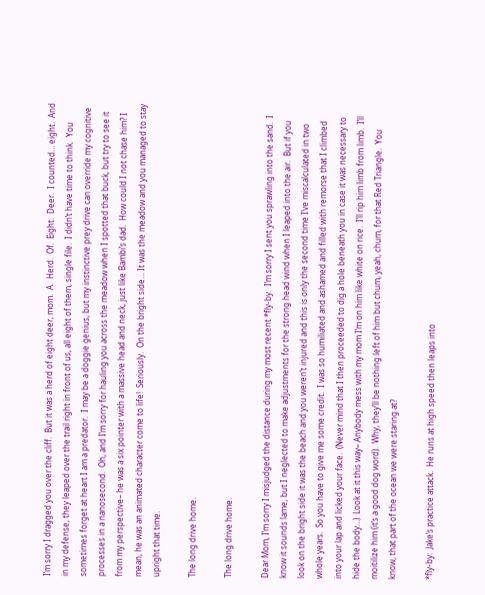I’m sorry I dragged you over the cliff.  But it was a herd of eight deer, mom.  A.  Herd.  Of.  Eight.  Deer.  I counted… eight.  And in my defense, they leaped over the trail right in front of us, all eight of them, single file.  I didn’t have time to think.  You sometimes forget at heart I am a predator.  I may be a doggie genius, but my instinctive prey drive can override my cognitive processes in a nanosecond.  Oh, and I’m sorry for hauling you across the meadow when I spotted that buck, but try to see it from my perspective– he was a six pointer with a massive head and neck, just like Bambi’s dad.  How could I not chase him? I mean, he was an animated character come to life!  Seriously.  On the bright side… It was the meadow and you managed to stay upright that time.

The long drive home.

The long drive home.

Dear Mom, I’m sorry I misjudged the distance during my most recent *fly-by.  I’m sorry I sent you sprawling into the sand.  I know it sounds lame, but I neglected to make adjustments for the strong head wind when I leaped into the air.  But if you look on the bright side it was the beach and you weren’t injured and this is only the second time I’ve miscalculated in two whole years.  So you have to give me some credit.  I was so humiliated and ashamed and filled with remorse that I climbed into your lap and licked your face.  (Never mind that I then proceeded to dig a hole beneath you in case it was necessary to hide the body…)  Look at it this way– Anybody mess with my mom I’m on him like white on rice.  I’ll rip him limb from limb.  I’ll moitilize him (it’s a good dog word).  Why, they’ll be nothing left of him but chum, yeah, chum, for that Red Triangle.  You know, that part of the ocean we were staring at?

*fly-by:  Jake’s practice attack.  He runs at high speed then leaps into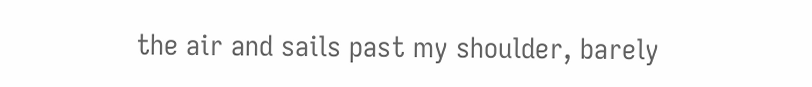the air and sails past my shoulder, barely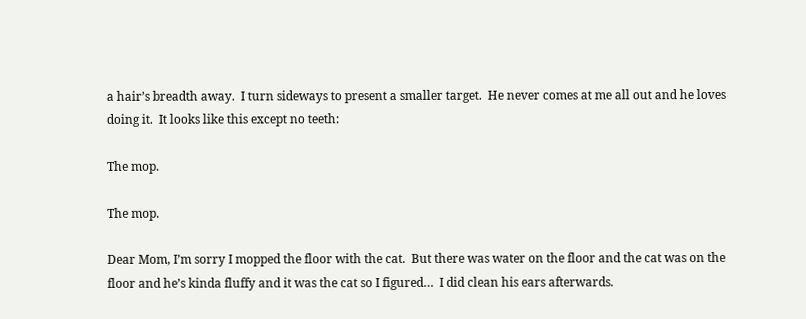a hair’s breadth away.  I turn sideways to present a smaller target.  He never comes at me all out and he loves doing it.  It looks like this except no teeth:

The mop.

The mop.

Dear Mom, I’m sorry I mopped the floor with the cat.  But there was water on the floor and the cat was on the floor and he’s kinda fluffy and it was the cat so I figured…  I did clean his ears afterwards.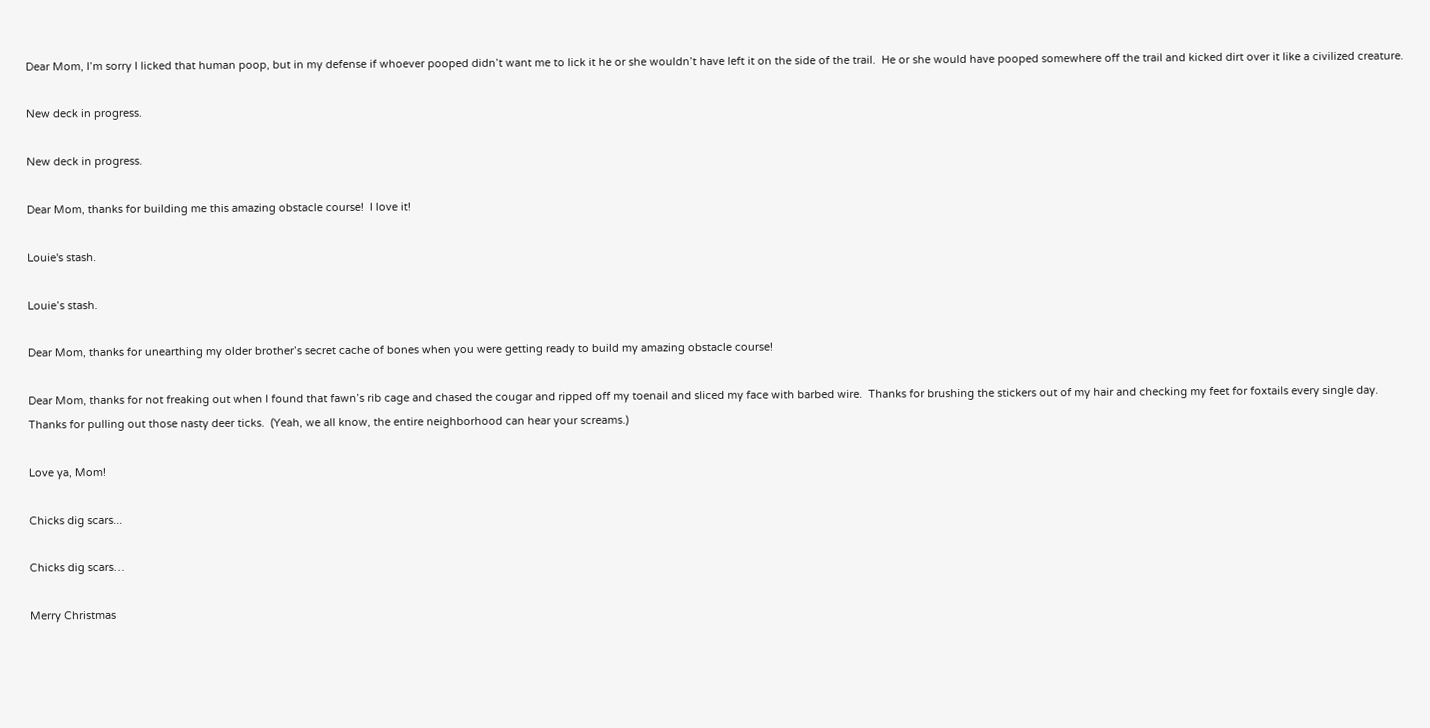Dear Mom, I’m sorry I licked that human poop, but in my defense if whoever pooped didn’t want me to lick it he or she wouldn’t have left it on the side of the trail.  He or she would have pooped somewhere off the trail and kicked dirt over it like a civilized creature.

New deck in progress.

New deck in progress.

Dear Mom, thanks for building me this amazing obstacle course!  I love it!

Louie's stash.

Louie’s stash.

Dear Mom, thanks for unearthing my older brother’s secret cache of bones when you were getting ready to build my amazing obstacle course!

Dear Mom, thanks for not freaking out when I found that fawn’s rib cage and chased the cougar and ripped off my toenail and sliced my face with barbed wire.  Thanks for brushing the stickers out of my hair and checking my feet for foxtails every single day.  Thanks for pulling out those nasty deer ticks.  (Yeah, we all know, the entire neighborhood can hear your screams.)

Love ya, Mom!

Chicks dig scars...

Chicks dig scars…

Merry Christmas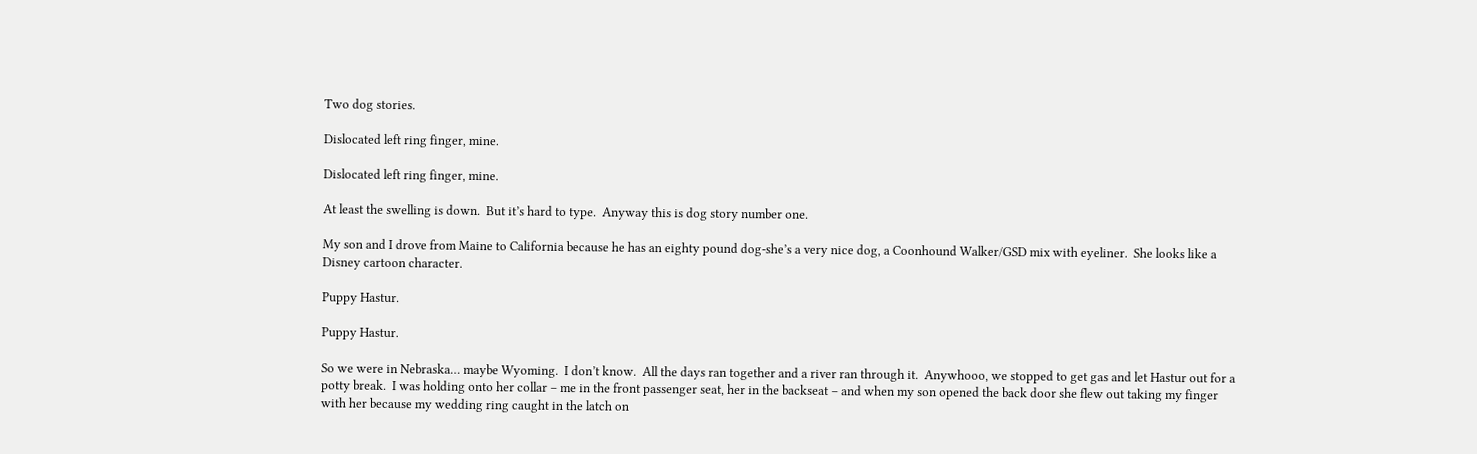Two dog stories.

Dislocated left ring finger, mine.

Dislocated left ring finger, mine.

At least the swelling is down.  But it’s hard to type.  Anyway this is dog story number one.

My son and I drove from Maine to California because he has an eighty pound dog-she’s a very nice dog, a Coonhound Walker/GSD mix with eyeliner.  She looks like a Disney cartoon character.

Puppy Hastur.

Puppy Hastur.

So we were in Nebraska… maybe Wyoming.  I don’t know.  All the days ran together and a river ran through it.  Anywhooo, we stopped to get gas and let Hastur out for a potty break.  I was holding onto her collar – me in the front passenger seat, her in the backseat – and when my son opened the back door she flew out taking my finger with her because my wedding ring caught in the latch on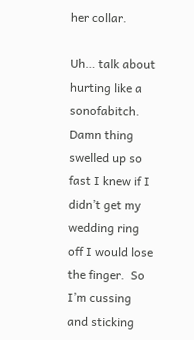her collar.

Uh… talk about hurting like a sonofabitch.  Damn thing swelled up so fast I knew if I didn’t get my wedding ring off I would lose the finger.  So I’m cussing and sticking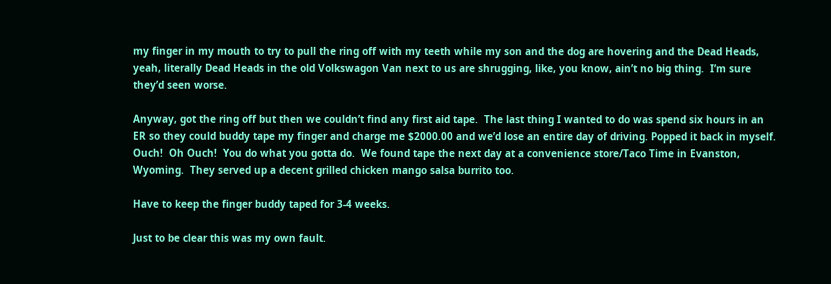my finger in my mouth to try to pull the ring off with my teeth while my son and the dog are hovering and the Dead Heads, yeah, literally Dead Heads in the old Volkswagon Van next to us are shrugging, like, you know, ain’t no big thing.  I’m sure they’d seen worse.

Anyway, got the ring off but then we couldn’t find any first aid tape.  The last thing I wanted to do was spend six hours in an ER so they could buddy tape my finger and charge me $2000.00 and we’d lose an entire day of driving. Popped it back in myself.  Ouch!  Oh Ouch!  You do what you gotta do.  We found tape the next day at a convenience store/Taco Time in Evanston, Wyoming.  They served up a decent grilled chicken mango salsa burrito too.

Have to keep the finger buddy taped for 3-4 weeks.

Just to be clear this was my own fault.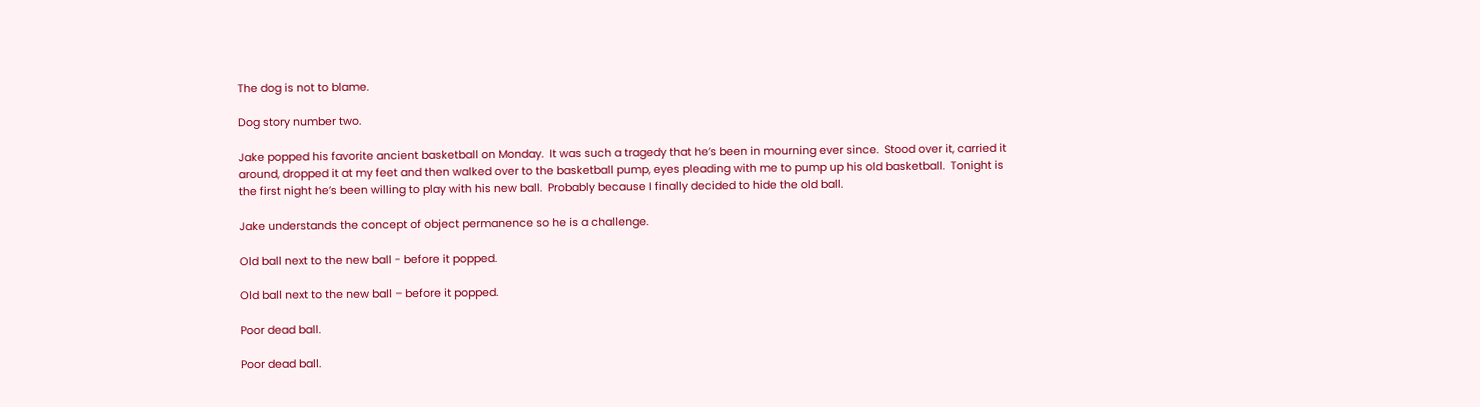The dog is not to blame.

Dog story number two.

Jake popped his favorite ancient basketball on Monday.  It was such a tragedy that he’s been in mourning ever since.  Stood over it, carried it around, dropped it at my feet and then walked over to the basketball pump, eyes pleading with me to pump up his old basketball.  Tonight is the first night he’s been willing to play with his new ball.  Probably because I finally decided to hide the old ball.

Jake understands the concept of object permanence so he is a challenge.

Old ball next to the new ball - before it popped.

Old ball next to the new ball – before it popped.

Poor dead ball.

Poor dead ball.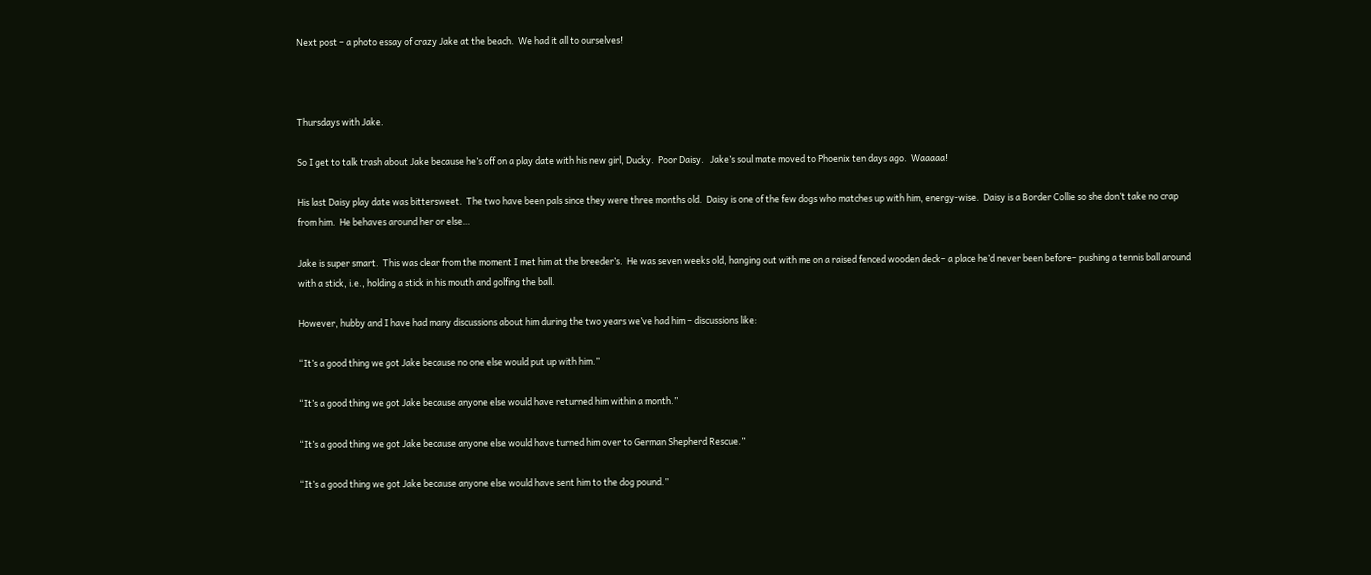Next post – a photo essay of crazy Jake at the beach.  We had it all to ourselves!



Thursdays with Jake.

So I get to talk trash about Jake because he’s off on a play date with his new girl, Ducky.  Poor Daisy.   Jake’s soul mate moved to Phoenix ten days ago.  Waaaaa!

His last Daisy play date was bittersweet.  The two have been pals since they were three months old.  Daisy is one of the few dogs who matches up with him, energy-wise.  Daisy is a Border Collie so she don’t take no crap from him.  He behaves around her or else…

Jake is super smart.  This was clear from the moment I met him at the breeder’s.  He was seven weeks old, hanging out with me on a raised fenced wooden deck– a place he’d never been before– pushing a tennis ball around with a stick, i.e., holding a stick in his mouth and golfing the ball.

However, hubby and I have had many discussions about him during the two years we’ve had him – discussions like:

“It’s a good thing we got Jake because no one else would put up with him.”

“It’s a good thing we got Jake because anyone else would have returned him within a month.”

“It’s a good thing we got Jake because anyone else would have turned him over to German Shepherd Rescue.”

“It’s a good thing we got Jake because anyone else would have sent him to the dog pound.”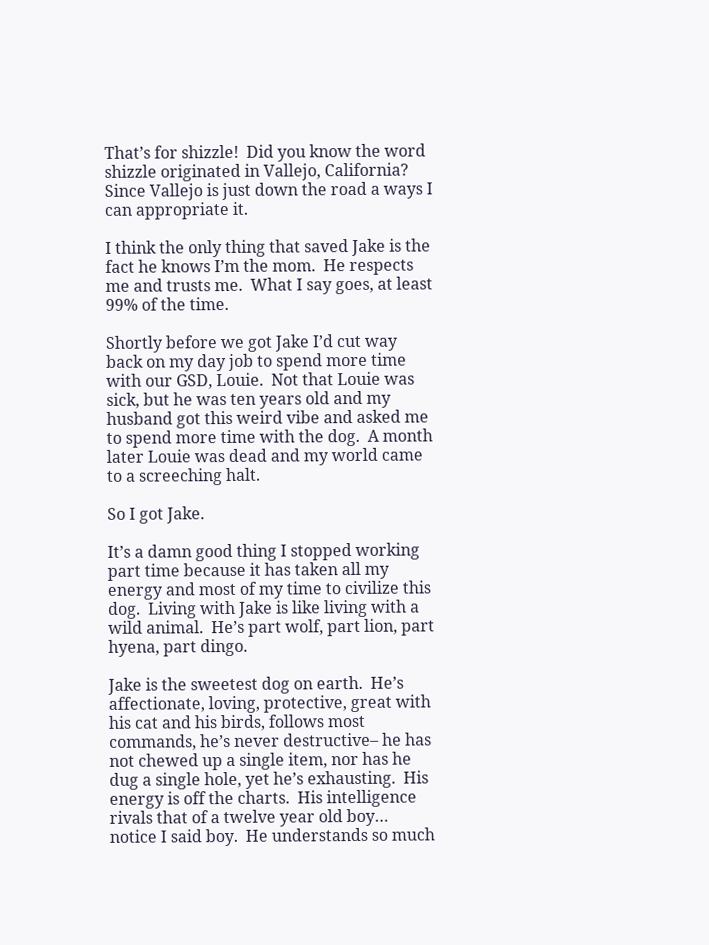That’s for shizzle!  Did you know the word shizzle originated in Vallejo, California?  Since Vallejo is just down the road a ways I can appropriate it.

I think the only thing that saved Jake is the fact he knows I’m the mom.  He respects me and trusts me.  What I say goes, at least 99% of the time.

Shortly before we got Jake I’d cut way back on my day job to spend more time with our GSD, Louie.  Not that Louie was sick, but he was ten years old and my husband got this weird vibe and asked me to spend more time with the dog.  A month later Louie was dead and my world came to a screeching halt.

So I got Jake.

It’s a damn good thing I stopped working part time because it has taken all my energy and most of my time to civilize this dog.  Living with Jake is like living with a wild animal.  He’s part wolf, part lion, part hyena, part dingo.

Jake is the sweetest dog on earth.  He’s affectionate, loving, protective, great with his cat and his birds, follows most commands, he’s never destructive– he has not chewed up a single item, nor has he dug a single hole, yet he’s exhausting.  His energy is off the charts.  His intelligence rivals that of a twelve year old boy… notice I said boy.  He understands so much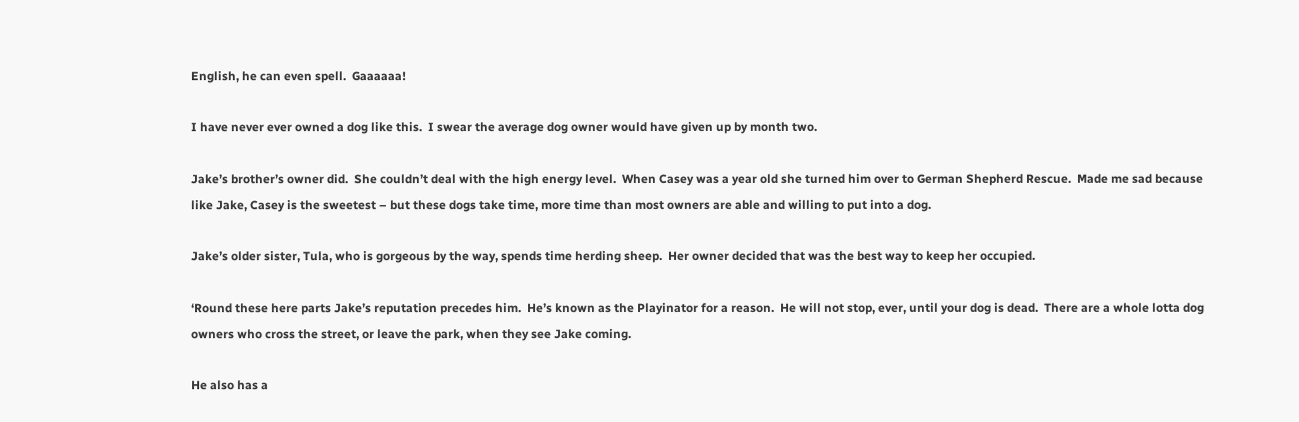English, he can even spell.  Gaaaaaa!

I have never ever owned a dog like this.  I swear the average dog owner would have given up by month two.

Jake’s brother’s owner did.  She couldn’t deal with the high energy level.  When Casey was a year old she turned him over to German Shepherd Rescue.  Made me sad because like Jake, Casey is the sweetest – but these dogs take time, more time than most owners are able and willing to put into a dog.

Jake’s older sister, Tula, who is gorgeous by the way, spends time herding sheep.  Her owner decided that was the best way to keep her occupied.

‘Round these here parts Jake’s reputation precedes him.  He’s known as the Playinator for a reason.  He will not stop, ever, until your dog is dead.  There are a whole lotta dog owners who cross the street, or leave the park, when they see Jake coming.

He also has a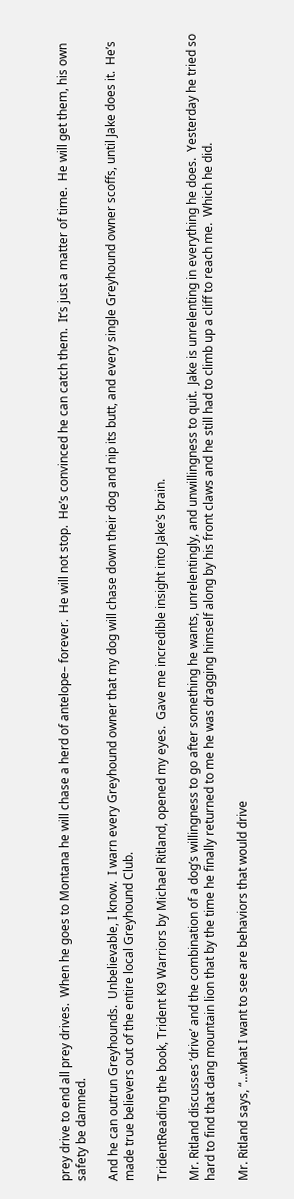prey drive to end all prey drives.  When he goes to Montana he will chase a herd of antelope– forever.  He will not stop.  He’s convinced he can catch them.  It’s just a matter of time.  He will get them, his own safety be damned.

And he can outrun Greyhounds.  Unbelievable, I know.  I warn every Greyhound owner that my dog will chase down their dog and nip its butt, and every single Greyhound owner scoffs, until Jake does it.  He’s made true believers out of the entire local Greyhound Club.

TridentReading the book, Trident K9 Warriors by Michael Ritland, opened my eyes.  Gave me incredible insight into Jake’s brain.

Mr. Ritland discusses ‘drive’ and the combination of a dog’s willingness to go after something he wants, unrelentingly, and unwillingness to quit.  Jake is unrelenting in everything he does.  Yesterday he tried so hard to find that dang mountain lion that by the time he finally returned to me he was dragging himself along by his front claws and he still had to climb up a cliff to reach me.  Which he did.

Mr. Ritland says, “…what I want to see are behaviors that would drive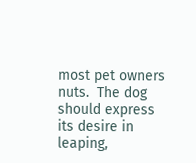most pet owners nuts.  The dog should express its desire in leaping,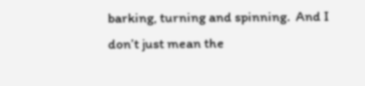barking, turning and spinning.  And I don’t just mean the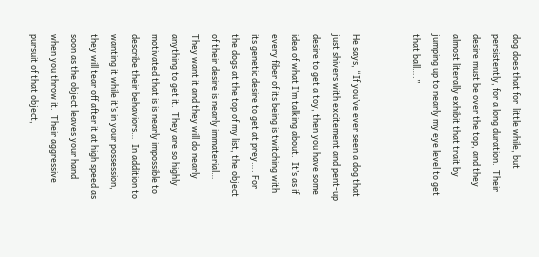dog does that for  little while, but persistently, for a long duration.  Their desire must be over the top, and they almost literally exhibit that trait by jumping up to nearly my eye level to get that ball….”


He says, “If you’ve ever seen a dog that just shivers with excitement and pent-up desire to get a toy, then you have some idea of what I’m talking about.  It’s as if every fiber of its being is twitching with its genetic desire to get at prey…. For the dogs at the top of my list, the object of their desire is nearly immaterial…  They want it and they will do nearly anything to get it.  They are so highly motivated that is is nearly impossible to describe their behaviors…  In addition to wanting it while it’s in your possession, they will tear off after it at high speed as soon as the object leaves your hand when you throw it.  Their aggressive pursuit of that object,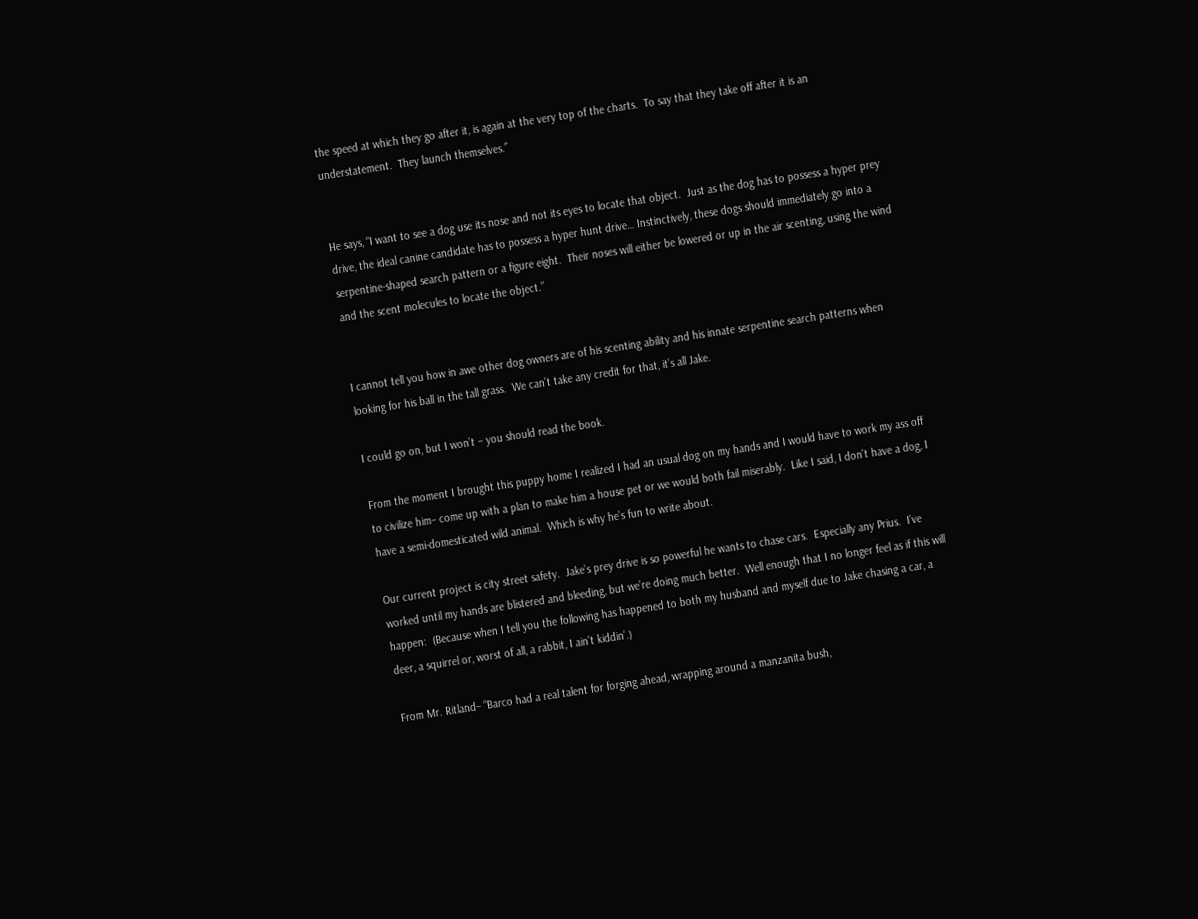the speed at which they go after it, is again at the very top of the charts.  To say that they take off after it is an understatement.  They launch themselves.”


He says, “I want to see a dog use its nose and not its eyes to locate that object.  Just as the dog has to possess a hyper prey drive, the ideal canine candidate has to possess a hyper hunt drive… Instinctively, these dogs should immediately go into a serpentine-shaped search pattern or a figure eight.  Their noses will either be lowered or up in the air scenting, using the wind and the scent molecules to locate the object.”


I cannot tell you how in awe other dog owners are of his scenting ability and his innate serpentine search patterns when looking for his ball in the tall grass.  We can’t take any credit for that, it’s all Jake.

I could go on, but I won’t – you should read the book.

From the moment I brought this puppy home I realized I had an usual dog on my hands and I would have to work my ass off to civilize him– come up with a plan to make him a house pet or we would both fail miserably.  Like I said, I don’t have a dog, I have a semi-domesticated wild animal.  Which is why he’s fun to write about.

Our current project is city street safety.  Jake’s prey drive is so powerful he wants to chase cars.  Especially any Prius.  I’ve worked until my hands are blistered and bleeding, but we’re doing much better.  Well enough that I no longer feel as if this will happen:  (Because when I tell you the following has happened to both my husband and myself due to Jake chasing a car, a deer, a squirrel or, worst of all, a rabbit, I ain’t kiddin’.)

From Mr. Ritland– “Barco had a real talent for forging ahead, wrapping around a manzanita bush,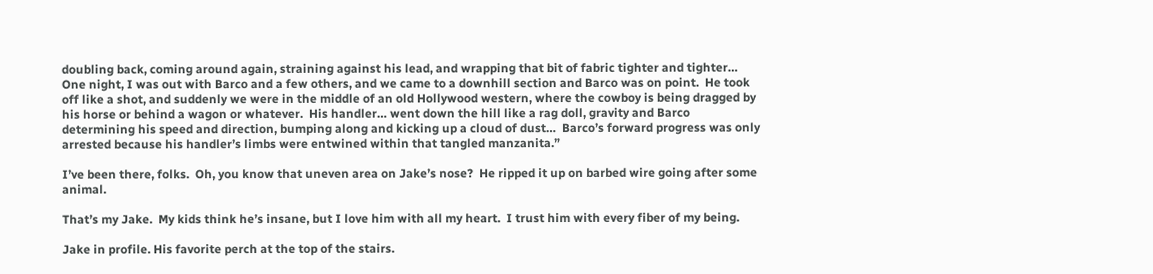doubling back, coming around again, straining against his lead, and wrapping that bit of fabric tighter and tighter…  One night, I was out with Barco and a few others, and we came to a downhill section and Barco was on point.  He took off like a shot, and suddenly we were in the middle of an old Hollywood western, where the cowboy is being dragged by his horse or behind a wagon or whatever.  His handler… went down the hill like a rag doll, gravity and Barco determining his speed and direction, bumping along and kicking up a cloud of dust…  Barco’s forward progress was only arrested because his handler’s limbs were entwined within that tangled manzanita.”

I’ve been there, folks.  Oh, you know that uneven area on Jake’s nose?  He ripped it up on barbed wire going after some animal.

That’s my Jake.  My kids think he’s insane, but I love him with all my heart.  I trust him with every fiber of my being.

Jake in profile. His favorite perch at the top of the stairs.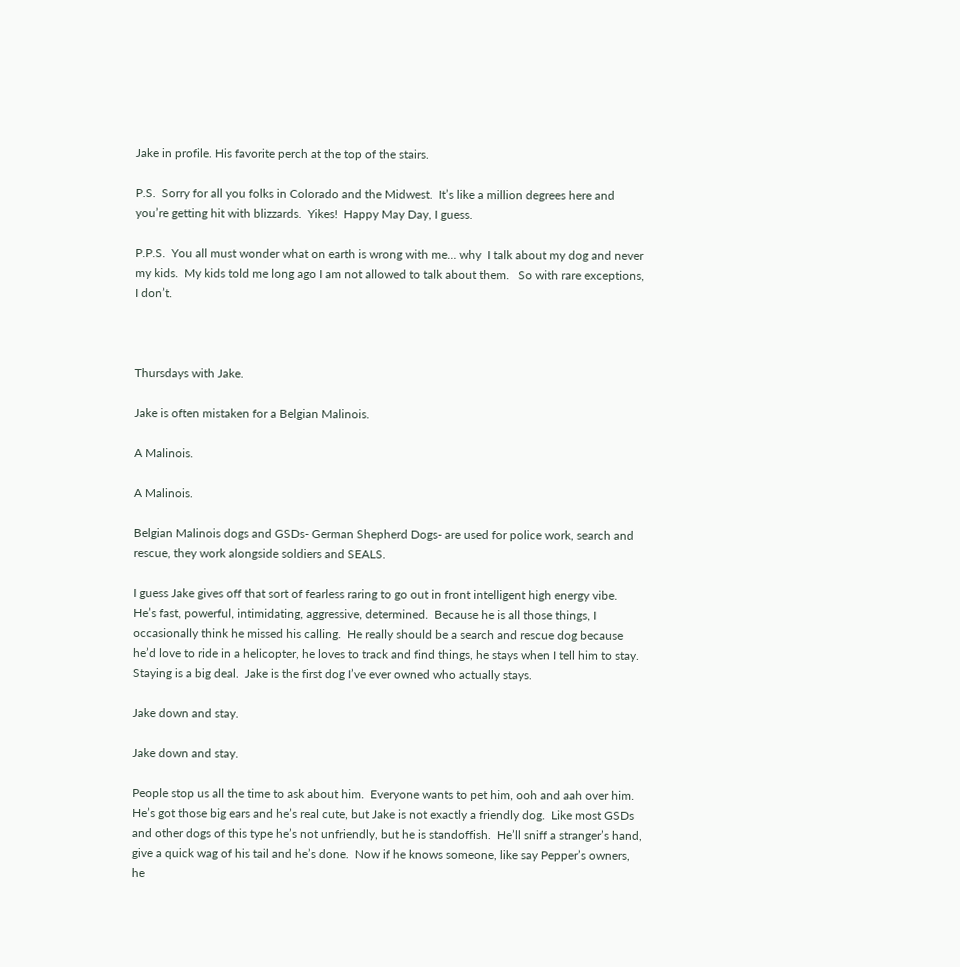Jake in profile. His favorite perch at the top of the stairs.

P.S.  Sorry for all you folks in Colorado and the Midwest.  It’s like a million degrees here and you’re getting hit with blizzards.  Yikes!  Happy May Day, I guess.

P.P.S.  You all must wonder what on earth is wrong with me… why  I talk about my dog and never my kids.  My kids told me long ago I am not allowed to talk about them.   So with rare exceptions, I don’t.



Thursdays with Jake.

Jake is often mistaken for a Belgian Malinois.

A Malinois.

A Malinois.

Belgian Malinois dogs and GSDs- German Shepherd Dogs- are used for police work, search and rescue, they work alongside soldiers and SEALS.

I guess Jake gives off that sort of fearless raring to go out in front intelligent high energy vibe.  He’s fast, powerful, intimidating, aggressive, determined.  Because he is all those things, I occasionally think he missed his calling.  He really should be a search and rescue dog because he’d love to ride in a helicopter, he loves to track and find things, he stays when I tell him to stay.  Staying is a big deal.  Jake is the first dog I’ve ever owned who actually stays.

Jake down and stay.

Jake down and stay.

People stop us all the time to ask about him.  Everyone wants to pet him, ooh and aah over him.   He’s got those big ears and he’s real cute, but Jake is not exactly a friendly dog.  Like most GSDs and other dogs of this type he’s not unfriendly, but he is standoffish.  He’ll sniff a stranger’s hand, give a quick wag of his tail and he’s done.  Now if he knows someone, like say Pepper’s owners, he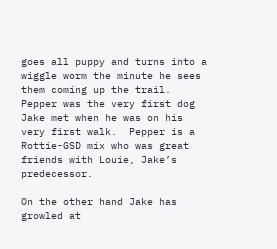goes all puppy and turns into a wiggle worm the minute he sees them coming up the trail.  Pepper was the very first dog Jake met when he was on his very first walk.  Pepper is a Rottie-GSD mix who was great friends with Louie, Jake’s predecessor.

On the other hand Jake has growled at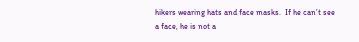hikers wearing hats and face masks.  If he can’t see a face, he is not a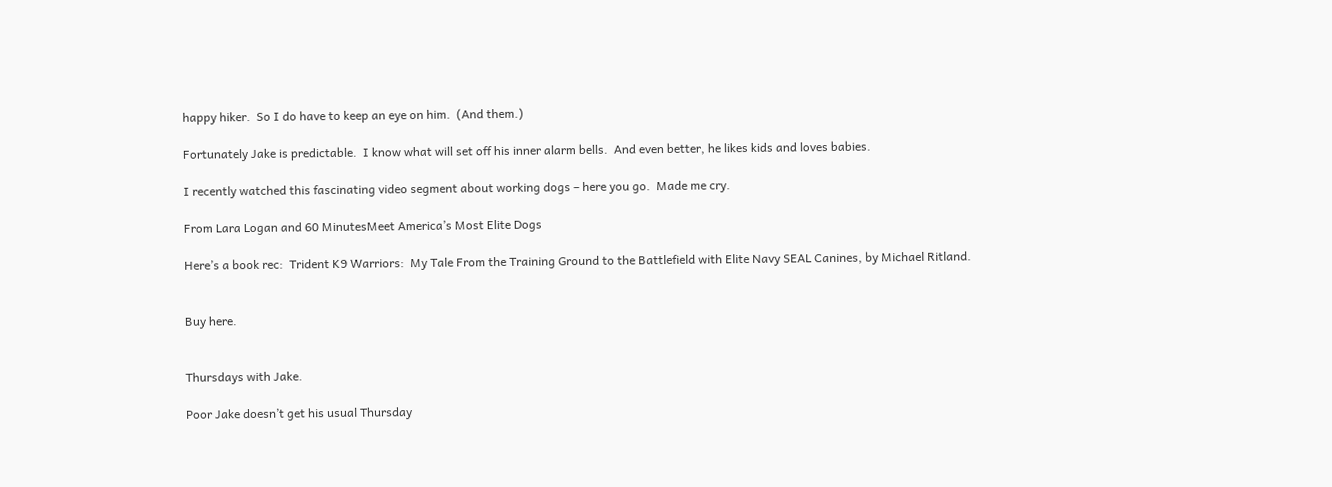happy hiker.  So I do have to keep an eye on him.  (And them.)

Fortunately Jake is predictable.  I know what will set off his inner alarm bells.  And even better, he likes kids and loves babies.

I recently watched this fascinating video segment about working dogs – here you go.  Made me cry.

From Lara Logan and 60 MinutesMeet America’s Most Elite Dogs

Here’s a book rec:  Trident K9 Warriors:  My Tale From the Training Ground to the Battlefield with Elite Navy SEAL Canines, by Michael Ritland.


Buy here.


Thursdays with Jake.

Poor Jake doesn’t get his usual Thursday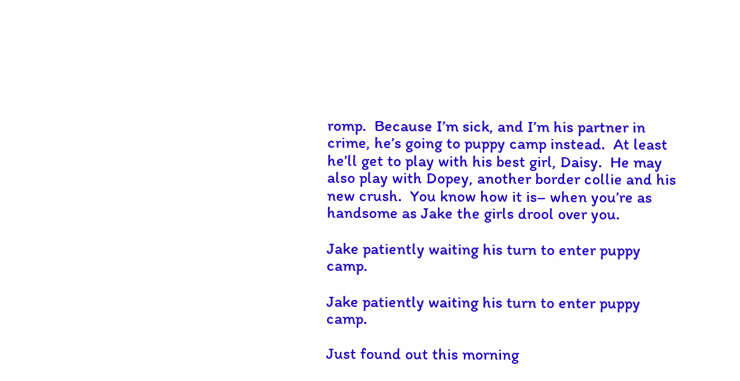romp.  Because I’m sick, and I’m his partner in crime, he’s going to puppy camp instead.  At least he’ll get to play with his best girl, Daisy.  He may also play with Dopey, another border collie and his new crush.  You know how it is– when you’re as handsome as Jake the girls drool over you.

Jake patiently waiting his turn to enter puppy camp.

Jake patiently waiting his turn to enter puppy camp.

Just found out this morning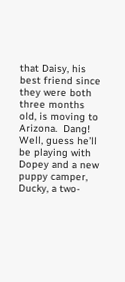that Daisy, his best friend since they were both three months old, is moving to Arizona.  Dang!  Well, guess he’ll be playing with Dopey and a new puppy camper, Ducky, a two-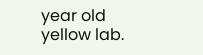year old yellow lab.